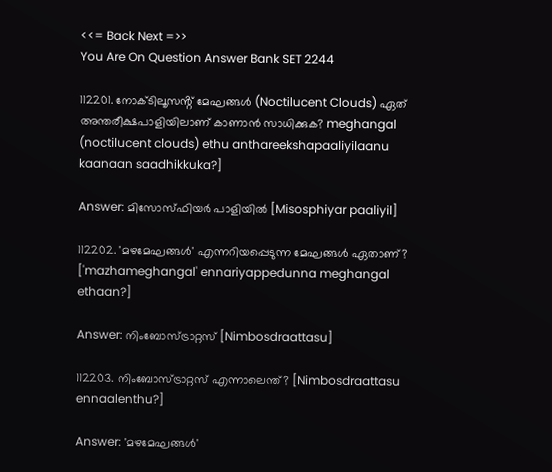<<= Back Next =>>
You Are On Question Answer Bank SET 2244

112201. നോക്ടിലൂസൻ്റ് മേഘങ്ങൾ (Noctilucent Clouds) ഏത് അന്തരീക്ഷപാളിയിലാണ് കാണാൻ സാധിക്കുക? meghangal (noctilucent clouds) ethu anthareekshapaaliyilaanu kaanaan saadhikkuka?]

Answer: മിസോസ്ഫിയർ പാളിയിൽ [Misosphiyar paaliyil]

112202. 'മഴമേഘങ്ങൾ' എന്നറിയപ്പെടുന്ന മേഘങ്ങൾ ഏതാണ്? ['mazhameghangal' ennariyappedunna meghangal ethaan?]

Answer: നിംബോസ്ട്രാറ്റസ് [Nimbosdraattasu]

112203. നിംബോസ്ട്രാറ്റസ് എന്നാലെന്ത്? [Nimbosdraattasu ennaalenthu?]

Answer: 'മഴമേഘങ്ങൾ'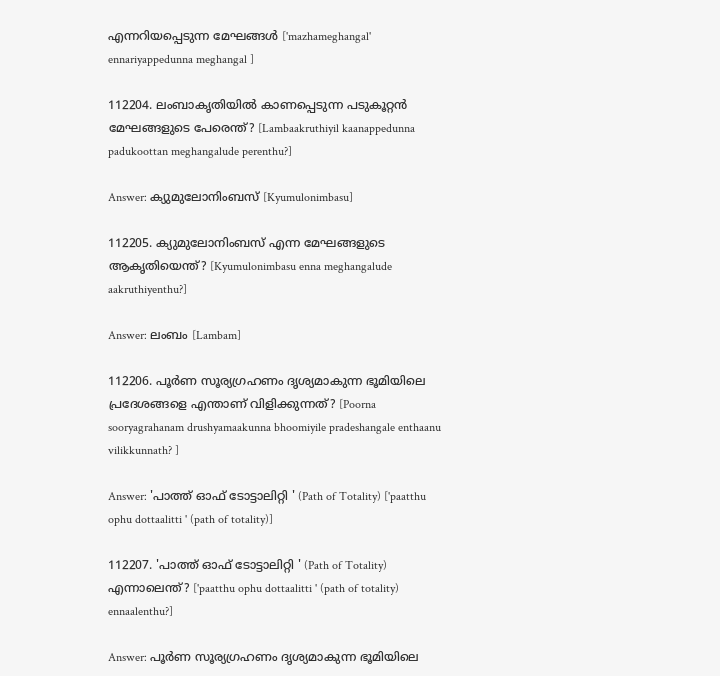എന്നറിയപ്പെടുന്ന മേഘങ്ങൾ ['mazhameghangal' ennariyappedunna meghangal ]

112204. ലംബാകൃതിയിൽ കാണപ്പെടുന്ന പടുകൂറ്റൻ മേഘങ്ങളുടെ പേരെന്ത്? [Lambaakruthiyil kaanappedunna padukoottan meghangalude perenthu?]

Answer: ക്യുമുലോനിംബസ് [Kyumulonimbasu]

112205. ക്യുമുലോനിംബസ് എന്ന മേഘങ്ങളുടെ ആകൃതിയെന്ത്? [Kyumulonimbasu enna meghangalude aakruthiyenthu?]

Answer: ലംബം [Lambam]

112206. പൂർണ സൂര്യഗ്രഹണം ദൃശ്യമാകുന്ന ഭൂമിയിലെ പ്രദേശങ്ങളെ എന്താണ് വിളിക്കുന്നത്? [Poorna sooryagrahanam drushyamaakunna bhoomiyile pradeshangale enthaanu vilikkunnath? ]

Answer: 'പാത്ത് ഓഫ് ടോട്ടാലിറ്റി ' (Path of Totality) ['paatthu ophu dottaalitti ' (path of totality)]

112207. 'പാത്ത് ഓഫ് ടോട്ടാലിറ്റി ' (Path of Totality) എന്നാലെന്ത്? ['paatthu ophu dottaalitti ' (path of totality) ennaalenthu?]

Answer: പൂർണ സൂര്യഗ്രഹണം ദൃശ്യമാകുന്ന ഭൂമിയിലെ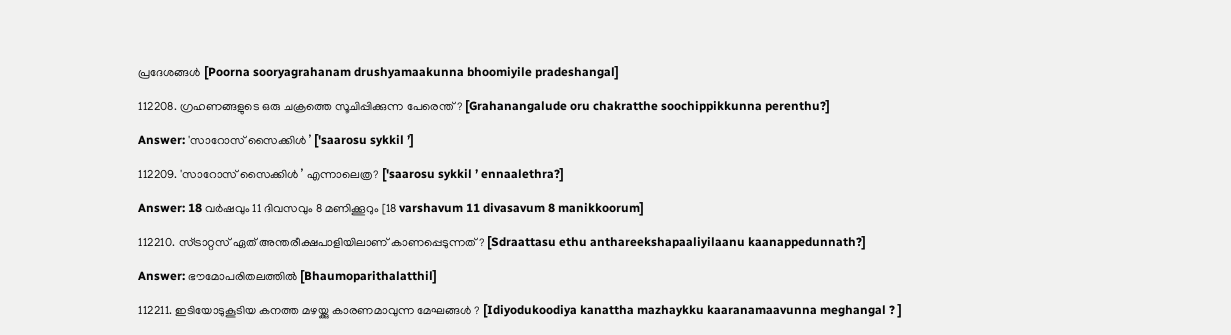പ്രദേശങ്ങൾ [Poorna sooryagrahanam drushyamaakunna bhoomiyile pradeshangal]

112208. ഗ്രഹണങ്ങളുടെ ഒരു ചക്രത്തെ സൂചിപ്പിക്കുന്ന പേരെന്ത്? [Grahanangalude oru chakratthe soochippikkunna perenthu?]

Answer: 'സാറോസ് സൈക്കിൾ ’ ['saarosu sykkil ’]

112209. 'സാറോസ് സൈക്കിൾ ’ എന്നാലെത്ര? ['saarosu sykkil ’ ennaalethra?]

Answer: 18 വർഷവും 11 ദിവസവും 8 മണിക്കൂറും [18 varshavum 11 divasavum 8 manikkoorum]

112210. സ്ട്രാറ്റസ് ഏത് അന്തരീക്ഷപാളിയിലാണ് കാണപ്പെടുന്നത്? [Sdraattasu ethu anthareekshapaaliyilaanu kaanappedunnath?]

Answer: ഭൗമോപരിതലത്തിൽ [Bhaumoparithalatthil]

112211. ഇടിയോടുകൂടിയ കനത്ത മഴയ്ക്കു കാരണമാവുന്ന മേഘങ്ങൾ ? [Idiyodukoodiya kanattha mazhaykku kaaranamaavunna meghangal ? ]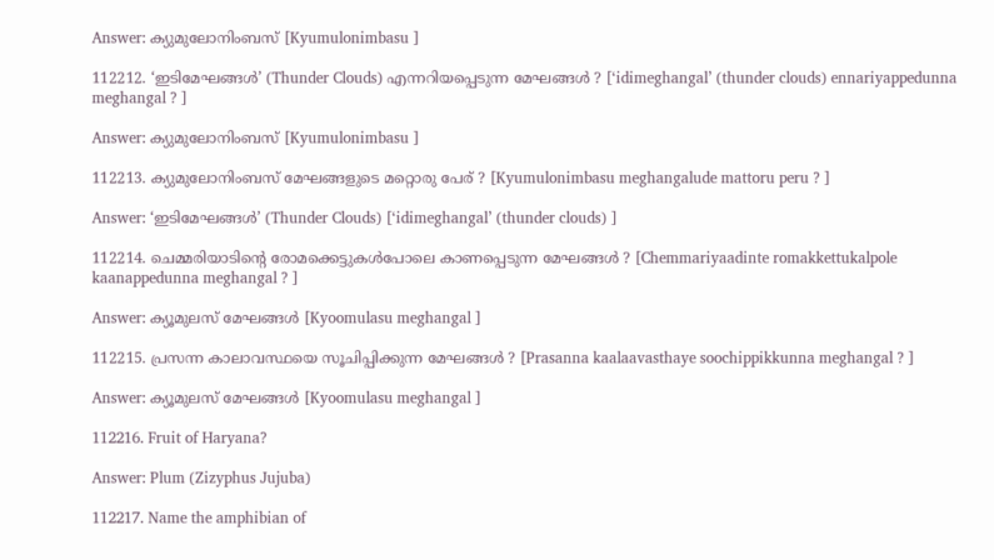Answer: ക്യുമുലോനിംബസ് [Kyumulonimbasu ]

112212. ‘ഇടിമേഘങ്ങൾ’ (Thunder Clouds) എന്നറിയപ്പെടുന്ന മേഘങ്ങൾ ? [‘idimeghangal’ (thunder clouds) ennariyappedunna meghangal ? ]

Answer: ക്യുമുലോനിംബസ് [Kyumulonimbasu ]

112213. ക്യുമുലോനിംബസ് മേഘങ്ങളുടെ മറ്റൊരു പേര് ? [Kyumulonimbasu meghangalude mattoru peru ? ]

Answer: ‘ഇടിമേഘങ്ങൾ’ (Thunder Clouds) [‘idimeghangal’ (thunder clouds) ]

112214. ചെമ്മരിയാടിന്റെ രോമക്കെട്ടുകൾപോലെ കാണപ്പെടുന്ന മേഘങ്ങൾ ? [Chemmariyaadinte romakkettukalpole kaanappedunna meghangal ? ]

Answer: ക്യൂമുലസ് മേഘങ്ങൾ [Kyoomulasu meghangal ]

112215. പ്രസന്ന കാലാവസ്ഥയെ സൂചിപ്പിക്കുന്ന മേഘങ്ങൾ ? [Prasanna kaalaavasthaye soochippikkunna meghangal ? ]

Answer: ക്യൂമുലസ് മേഘങ്ങൾ [Kyoomulasu meghangal ]

112216. Fruit of Haryana?

Answer: Plum (Zizyphus Jujuba)

112217. Name the amphibian of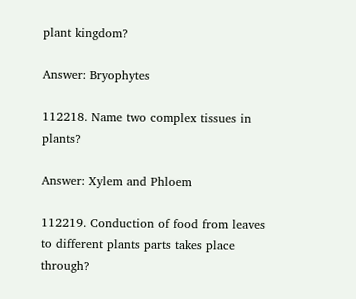plant kingdom?

Answer: Bryophytes

112218. Name two complex tissues in plants?

Answer: Xylem and Phloem

112219. Conduction of food from leaves to different plants parts takes place through?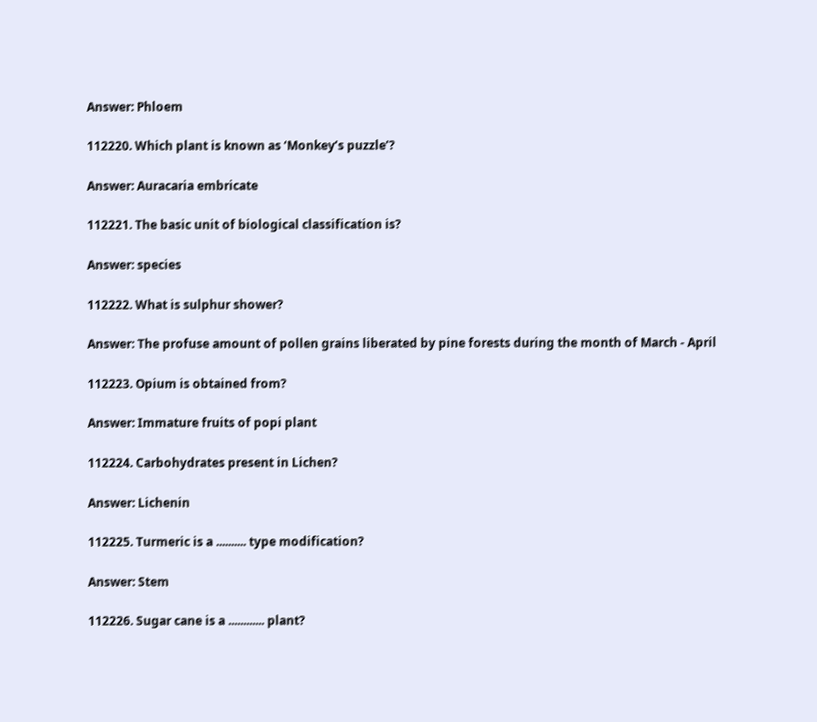Answer: Phloem

112220. Which plant is known as ‘Monkey’s puzzle’?

Answer: Auracaria embricate

112221. The basic unit of biological classification is?

Answer: species

112222. What is sulphur shower?

Answer: The profuse amount of pollen grains liberated by pine forests during the month of March - April

112223. Opium is obtained from?

Answer: Immature fruits of popi plant

112224. Carbohydrates present in Lichen?

Answer: Lichenin

112225. Turmeric is a .......... type modification?

Answer: Stem

112226. Sugar cane is a ............ plant?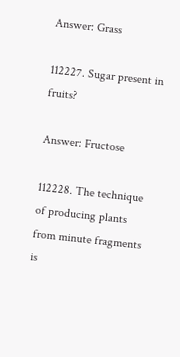Answer: Grass

112227. Sugar present in fruits?

Answer: Fructose

112228. The technique of producing plants from minute fragments is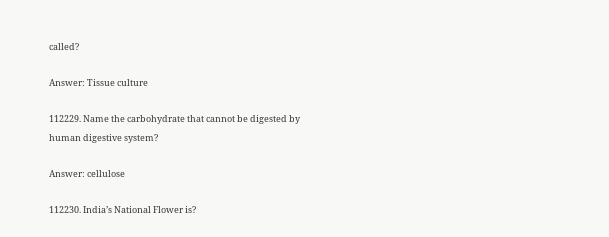called?

Answer: Tissue culture

112229. Name the carbohydrate that cannot be digested by human digestive system?

Answer: cellulose

112230. India’s National Flower is?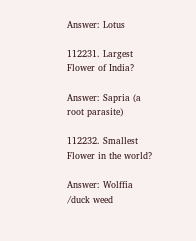Answer: Lotus

112231. Largest Flower of India?

Answer: Sapria (a root parasite)

112232. Smallest Flower in the world?

Answer: Wolffia /duck weed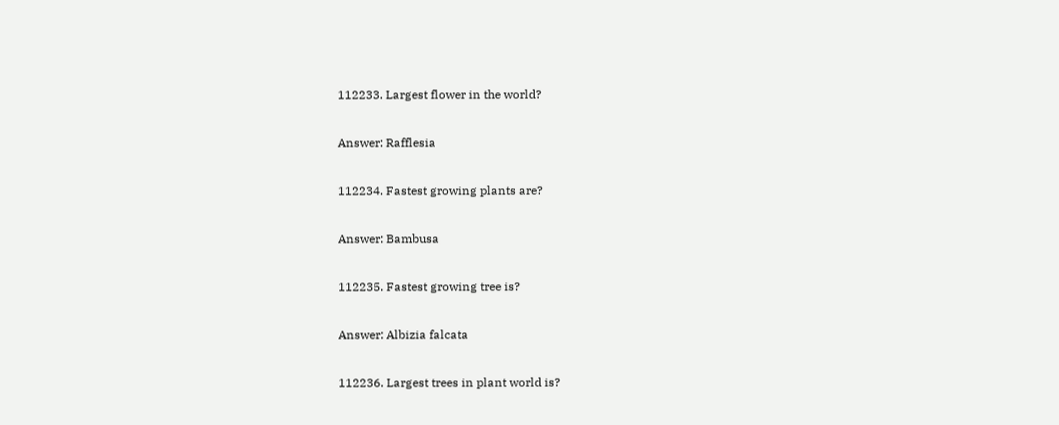112233. Largest flower in the world?

Answer: Rafflesia

112234. Fastest growing plants are?

Answer: Bambusa

112235. Fastest growing tree is?

Answer: Albizia falcata

112236. Largest trees in plant world is?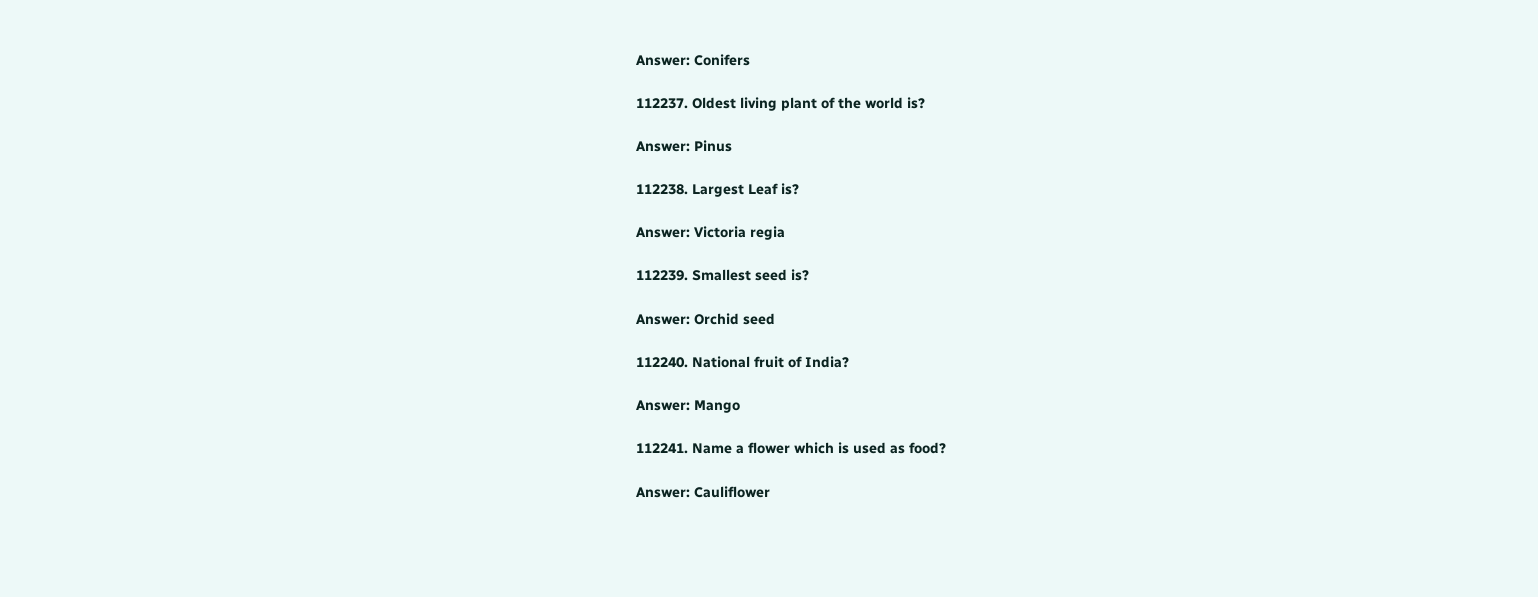Answer: Conifers

112237. Oldest living plant of the world is?

Answer: Pinus

112238. Largest Leaf is?

Answer: Victoria regia

112239. Smallest seed is?

Answer: Orchid seed

112240. National fruit of India?

Answer: Mango

112241. Name a flower which is used as food?

Answer: Cauliflower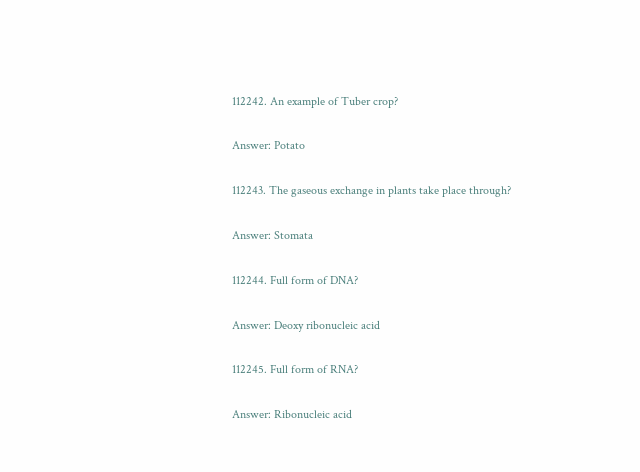112242. An example of Tuber crop?

Answer: Potato

112243. The gaseous exchange in plants take place through?

Answer: Stomata

112244. Full form of DNA?

Answer: Deoxy ribonucleic acid

112245. Full form of RNA?

Answer: Ribonucleic acid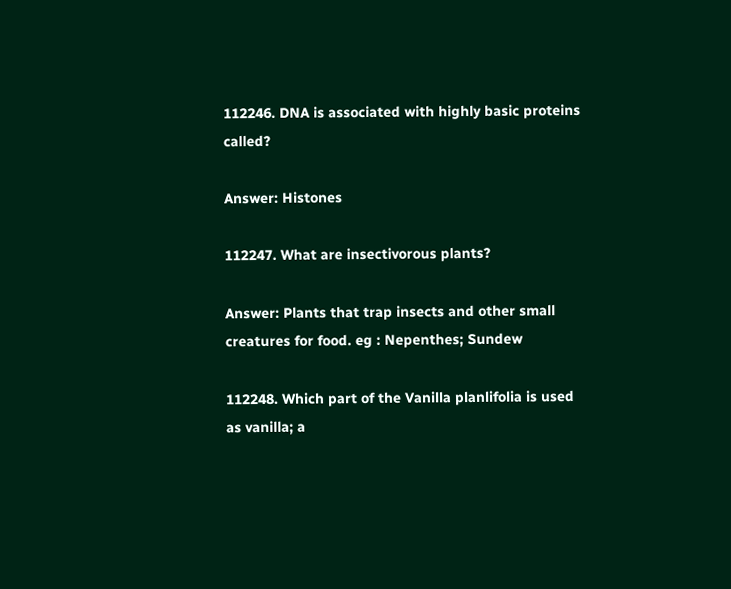112246. DNA is associated with highly basic proteins called?

Answer: Histones

112247. What are insectivorous plants?

Answer: Plants that trap insects and other small creatures for food. eg : Nepenthes; Sundew

112248. Which part of the Vanilla planlifolia is used as vanilla; a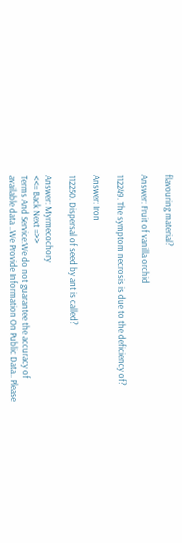flavouring material?

Answer: Fruit of vanilla orchid

112249. The symptom necrosis is due to the deficiency of?

Answer: Iron

112250. Dispersal of seed by ant is called?

Answer: Myrmecochory
<<= Back Next =>>
Terms And Service:We do not guarantee the accuracy of available data ..We Provide Information On Public Data.. Please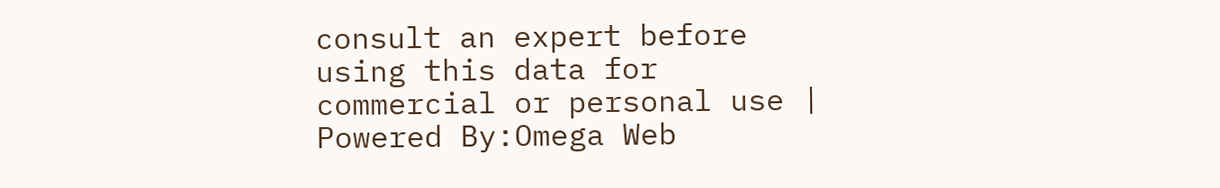consult an expert before using this data for commercial or personal use | Powered By:Omega Web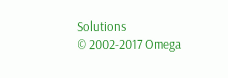Solutions
© 2002-2017 Omega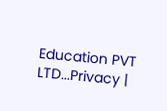Education PVT LTD...Privacy |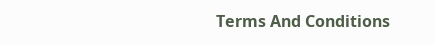Terms And Conditions